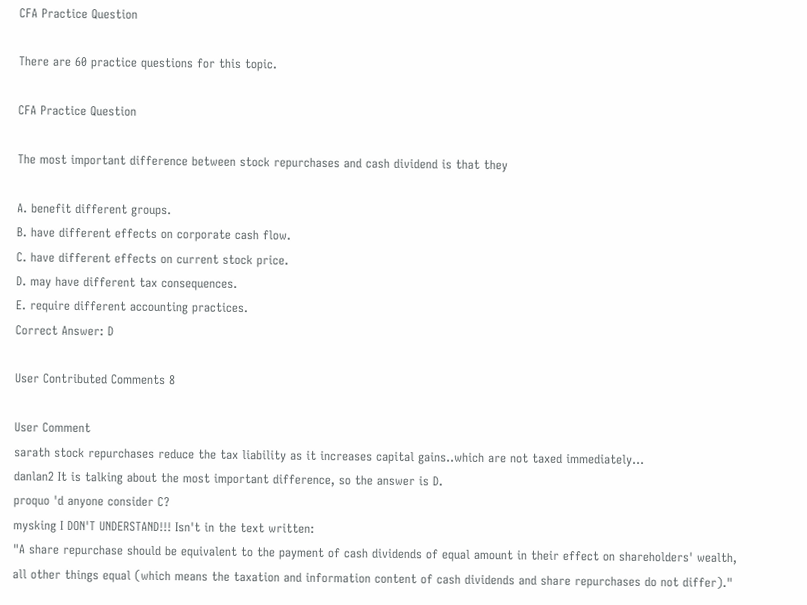CFA Practice Question

There are 60 practice questions for this topic.

CFA Practice Question

The most important difference between stock repurchases and cash dividend is that they

A. benefit different groups.
B. have different effects on corporate cash flow.
C. have different effects on current stock price.
D. may have different tax consequences.
E. require different accounting practices.
Correct Answer: D

User Contributed Comments 8

User Comment
sarath stock repurchases reduce the tax liability as it increases capital gains..which are not taxed immediately...
danlan2 It is talking about the most important difference, so the answer is D.
proquo 'd anyone consider C?
mysking I DON'T UNDERSTAND!!! Isn't in the text written:
"A share repurchase should be equivalent to the payment of cash dividends of equal amount in their effect on shareholders' wealth, all other things equal (which means the taxation and information content of cash dividends and share repurchases do not differ)."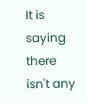It is saying there isn't any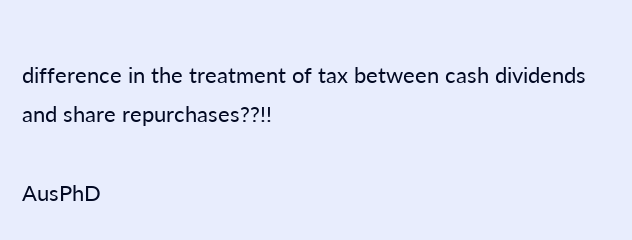difference in the treatment of tax between cash dividends and share repurchases??!!

AusPhD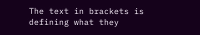The text in brackets is defining what they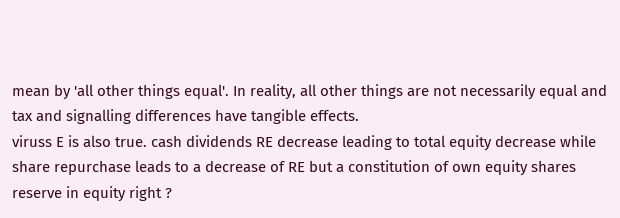mean by 'all other things equal'. In reality, all other things are not necessarily equal and tax and signalling differences have tangible effects.
viruss E is also true. cash dividends RE decrease leading to total equity decrease while share repurchase leads to a decrease of RE but a constitution of own equity shares reserve in equity right ?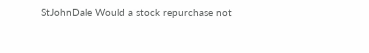StJohnDale Would a stock repurchase not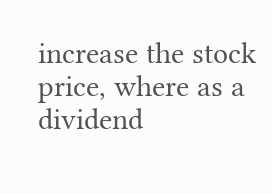increase the stock price, where as a dividend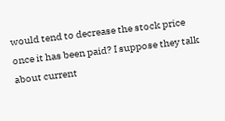would tend to decrease the stock price once it has been paid? I suppose they talk about current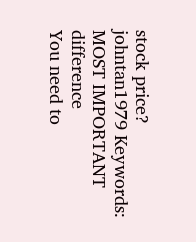stock price?
johntan1979 Keywords: MOST IMPORTANT difference
You need to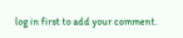log in first to add your comment.